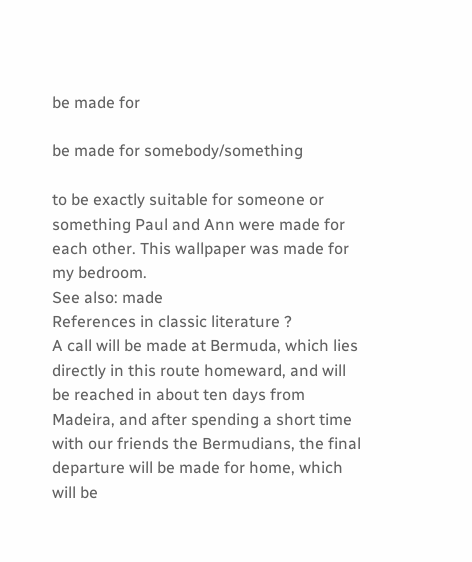be made for

be made for somebody/something

to be exactly suitable for someone or something Paul and Ann were made for each other. This wallpaper was made for my bedroom.
See also: made
References in classic literature ?
A call will be made at Bermuda, which lies directly in this route homeward, and will be reached in about ten days from Madeira, and after spending a short time with our friends the Bermudians, the final departure will be made for home, which will be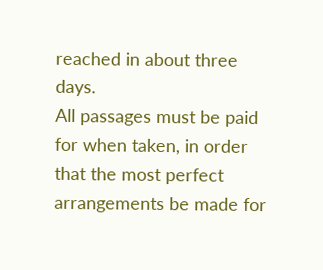reached in about three days.
All passages must be paid for when taken, in order that the most perfect arrangements be made for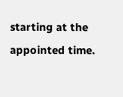starting at the appointed time.